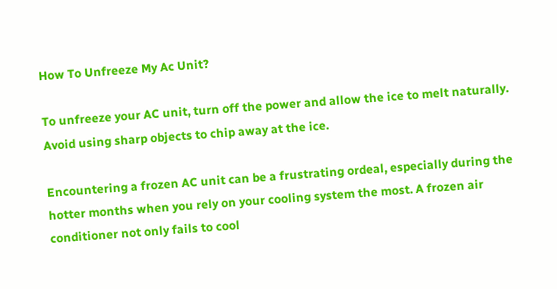How To Unfreeze My Ac Unit?

To unfreeze your AC unit, turn off the power and allow the ice to melt naturally. Avoid using sharp objects to chip away at the ice.

Encountering a frozen AC unit can be a frustrating ordeal, especially during the hotter months when you rely on your cooling system the most. A frozen air conditioner not only fails to cool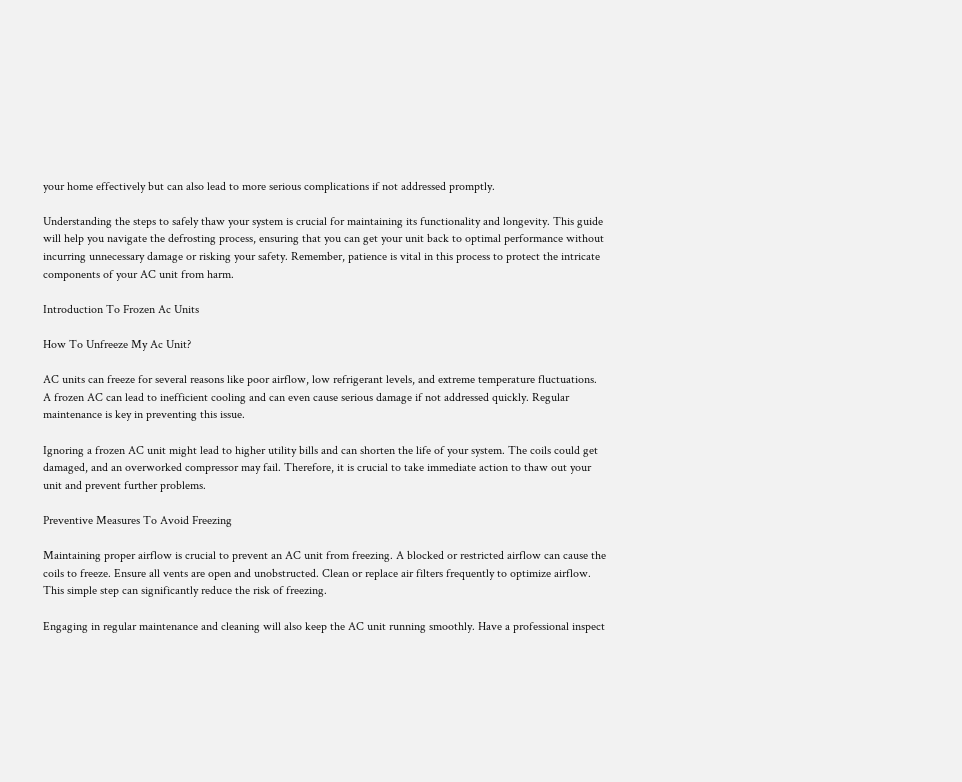your home effectively but can also lead to more serious complications if not addressed promptly.

Understanding the steps to safely thaw your system is crucial for maintaining its functionality and longevity. This guide will help you navigate the defrosting process, ensuring that you can get your unit back to optimal performance without incurring unnecessary damage or risking your safety. Remember, patience is vital in this process to protect the intricate components of your AC unit from harm.

Introduction To Frozen Ac Units

How To Unfreeze My Ac Unit?

AC units can freeze for several reasons like poor airflow, low refrigerant levels, and extreme temperature fluctuations. A frozen AC can lead to inefficient cooling and can even cause serious damage if not addressed quickly. Regular maintenance is key in preventing this issue.

Ignoring a frozen AC unit might lead to higher utility bills and can shorten the life of your system. The coils could get damaged, and an overworked compressor may fail. Therefore, it is crucial to take immediate action to thaw out your unit and prevent further problems.

Preventive Measures To Avoid Freezing

Maintaining proper airflow is crucial to prevent an AC unit from freezing. A blocked or restricted airflow can cause the coils to freeze. Ensure all vents are open and unobstructed. Clean or replace air filters frequently to optimize airflow. This simple step can significantly reduce the risk of freezing.

Engaging in regular maintenance and cleaning will also keep the AC unit running smoothly. Have a professional inspect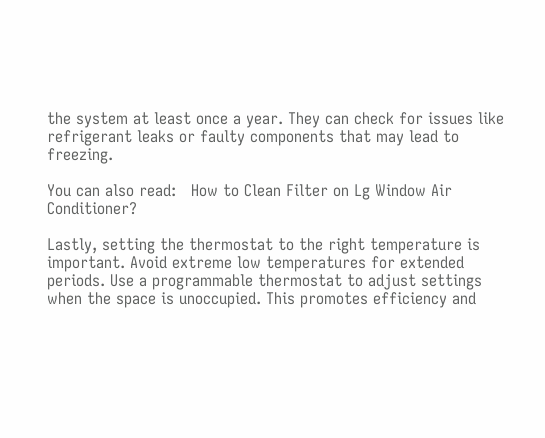the system at least once a year. They can check for issues like refrigerant leaks or faulty components that may lead to freezing.

You can also read:   How to Clean Filter on Lg Window Air Conditioner?

Lastly, setting the thermostat to the right temperature is important. Avoid extreme low temperatures for extended periods. Use a programmable thermostat to adjust settings when the space is unoccupied. This promotes efficiency and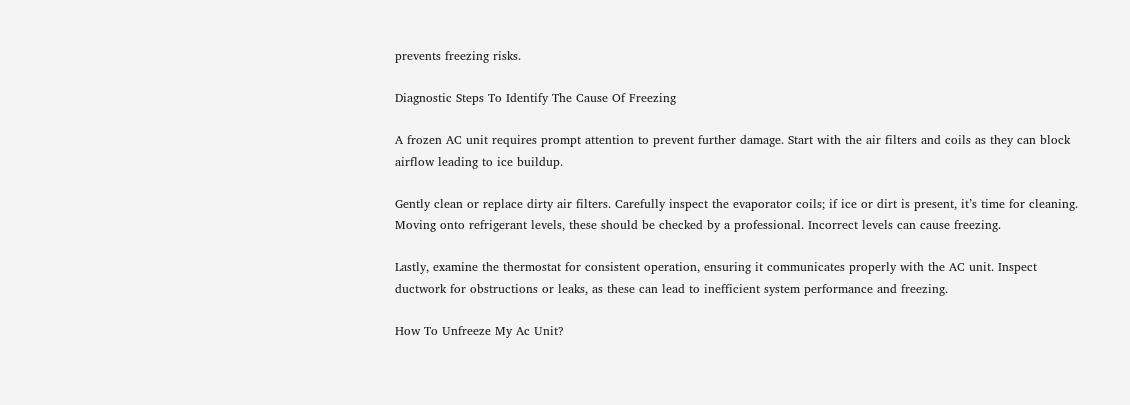prevents freezing risks.

Diagnostic Steps To Identify The Cause Of Freezing

A frozen AC unit requires prompt attention to prevent further damage. Start with the air filters and coils as they can block airflow leading to ice buildup.

Gently clean or replace dirty air filters. Carefully inspect the evaporator coils; if ice or dirt is present, it’s time for cleaning. Moving onto refrigerant levels, these should be checked by a professional. Incorrect levels can cause freezing.

Lastly, examine the thermostat for consistent operation, ensuring it communicates properly with the AC unit. Inspect ductwork for obstructions or leaks, as these can lead to inefficient system performance and freezing.

How To Unfreeze My Ac Unit?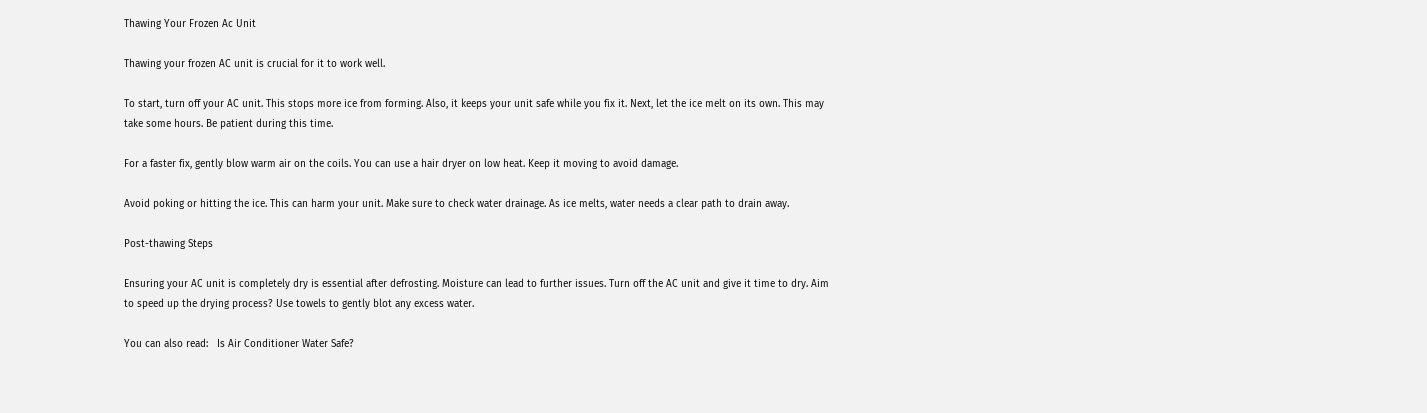Thawing Your Frozen Ac Unit

Thawing your frozen AC unit is crucial for it to work well.

To start, turn off your AC unit. This stops more ice from forming. Also, it keeps your unit safe while you fix it. Next, let the ice melt on its own. This may take some hours. Be patient during this time.

For a faster fix, gently blow warm air on the coils. You can use a hair dryer on low heat. Keep it moving to avoid damage.

Avoid poking or hitting the ice. This can harm your unit. Make sure to check water drainage. As ice melts, water needs a clear path to drain away.

Post-thawing Steps

Ensuring your AC unit is completely dry is essential after defrosting. Moisture can lead to further issues. Turn off the AC unit and give it time to dry. Aim to speed up the drying process? Use towels to gently blot any excess water.

You can also read:   Is Air Conditioner Water Safe?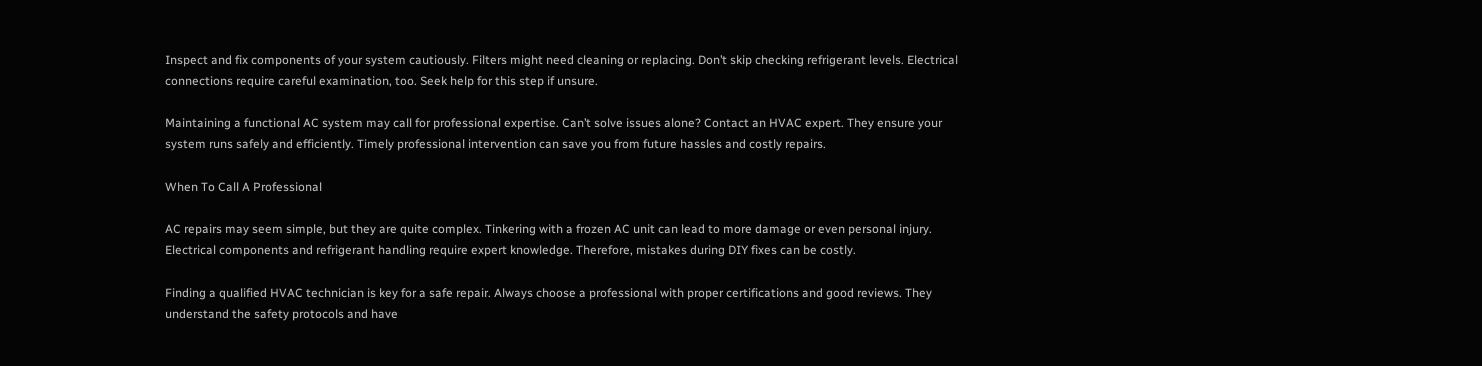Inspect and fix components of your system cautiously. Filters might need cleaning or replacing. Don’t skip checking refrigerant levels. Electrical connections require careful examination, too. Seek help for this step if unsure.

Maintaining a functional AC system may call for professional expertise. Can’t solve issues alone? Contact an HVAC expert. They ensure your system runs safely and efficiently. Timely professional intervention can save you from future hassles and costly repairs.

When To Call A Professional

AC repairs may seem simple, but they are quite complex. Tinkering with a frozen AC unit can lead to more damage or even personal injury. Electrical components and refrigerant handling require expert knowledge. Therefore, mistakes during DIY fixes can be costly.

Finding a qualified HVAC technician is key for a safe repair. Always choose a professional with proper certifications and good reviews. They understand the safety protocols and have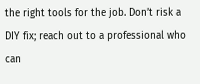the right tools for the job. Don’t risk a DIY fix; reach out to a professional who can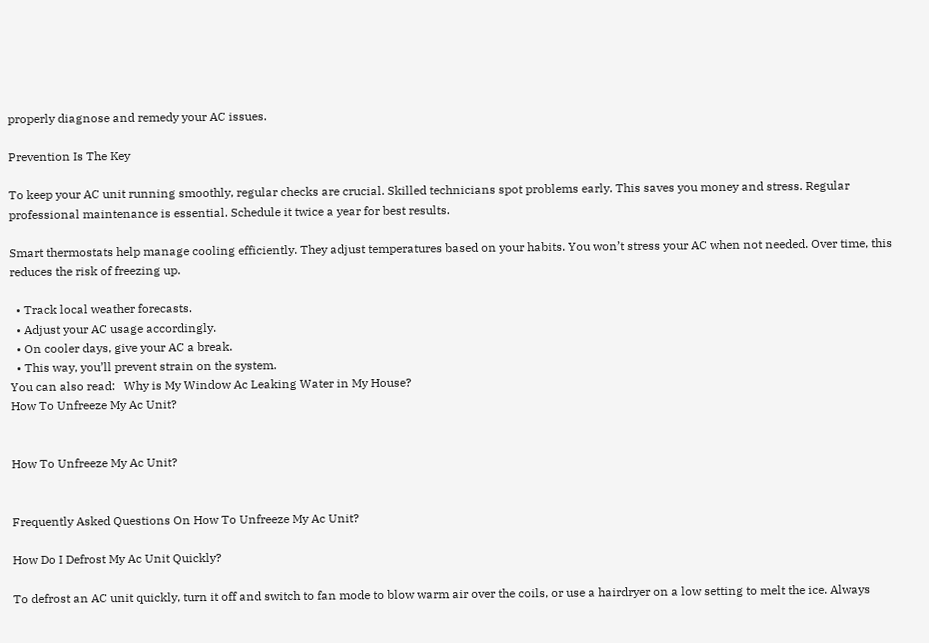properly diagnose and remedy your AC issues.

Prevention Is The Key

To keep your AC unit running smoothly, regular checks are crucial. Skilled technicians spot problems early. This saves you money and stress. Regular professional maintenance is essential. Schedule it twice a year for best results.

Smart thermostats help manage cooling efficiently. They adjust temperatures based on your habits. You won’t stress your AC when not needed. Over time, this reduces the risk of freezing up.

  • Track local weather forecasts.
  • Adjust your AC usage accordingly.
  • On cooler days, give your AC a break.
  • This way, you’ll prevent strain on the system.
You can also read:   Why is My Window Ac Leaking Water in My House?
How To Unfreeze My Ac Unit?


How To Unfreeze My Ac Unit?


Frequently Asked Questions On How To Unfreeze My Ac Unit?

How Do I Defrost My Ac Unit Quickly?

To defrost an AC unit quickly, turn it off and switch to fan mode to blow warm air over the coils, or use a hairdryer on a low setting to melt the ice. Always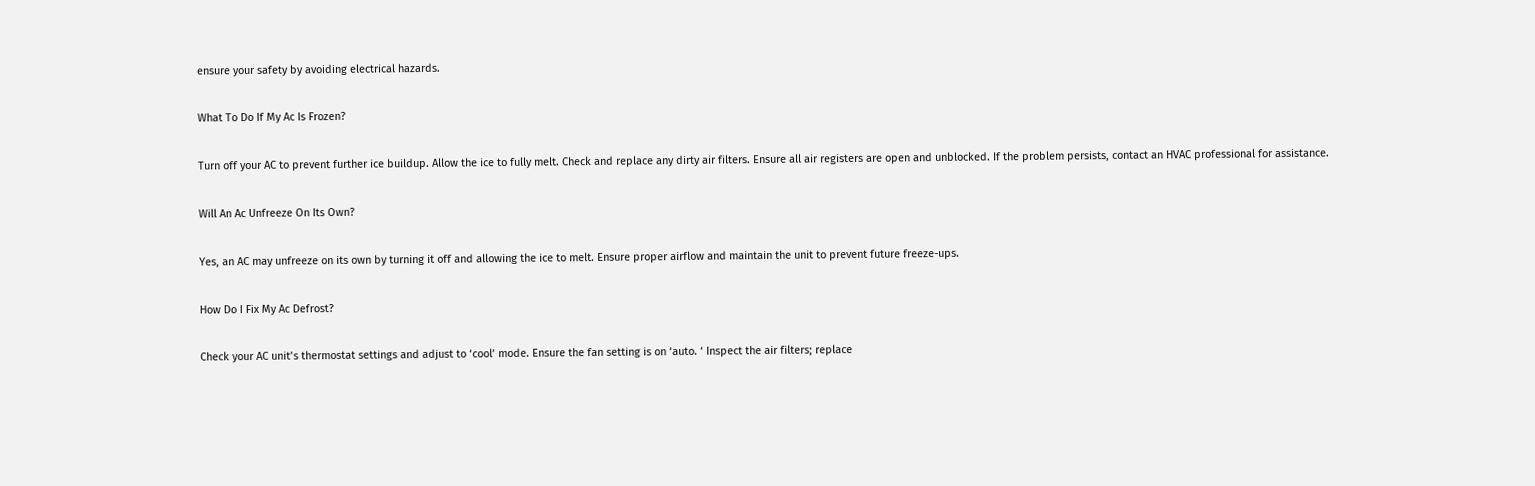ensure your safety by avoiding electrical hazards.

What To Do If My Ac Is Frozen?

Turn off your AC to prevent further ice buildup. Allow the ice to fully melt. Check and replace any dirty air filters. Ensure all air registers are open and unblocked. If the problem persists, contact an HVAC professional for assistance.

Will An Ac Unfreeze On Its Own?

Yes, an AC may unfreeze on its own by turning it off and allowing the ice to melt. Ensure proper airflow and maintain the unit to prevent future freeze-ups.

How Do I Fix My Ac Defrost?

Check your AC unit’s thermostat settings and adjust to ‘cool’ mode. Ensure the fan setting is on ‘auto. ‘ Inspect the air filters; replace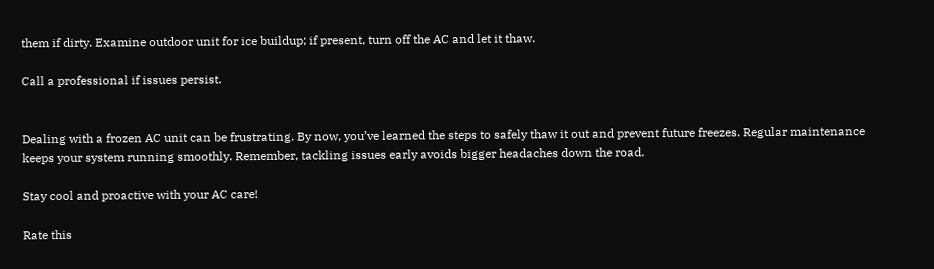them if dirty. Examine outdoor unit for ice buildup; if present, turn off the AC and let it thaw.

Call a professional if issues persist.


Dealing with a frozen AC unit can be frustrating. By now, you’ve learned the steps to safely thaw it out and prevent future freezes. Regular maintenance keeps your system running smoothly. Remember, tackling issues early avoids bigger headaches down the road.

Stay cool and proactive with your AC care!

Rate this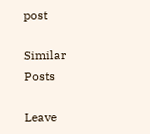post

Similar Posts

Leave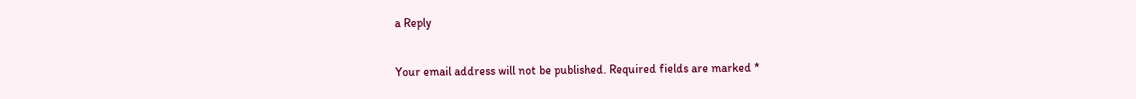a Reply

Your email address will not be published. Required fields are marked *